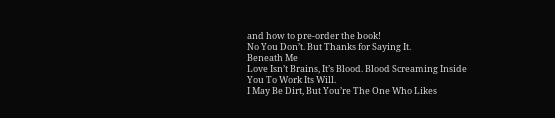and how to pre-order the book!
No You Don’t. But Thanks for Saying It.
Beneath Me
Love Isn’t Brains, It’s Blood. Blood Screaming Inside You To Work Its Will.
I May Be Dirt, But You’re The One Who Likes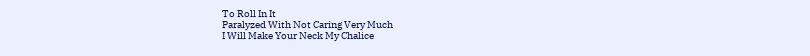To Roll In It
Paralyzed With Not Caring Very Much
I Will Make Your Neck My Chalice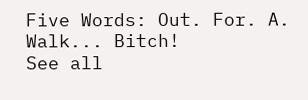Five Words: Out. For. A. Walk... Bitch!
See all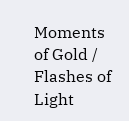Moments of Gold / Flashes of Light